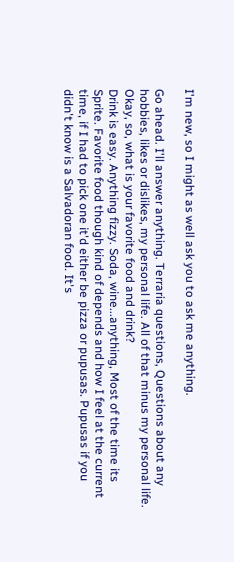I'm new, so I might as well ask you to ask me anything.

Go ahead. I'll answer anything. Terraria questions, Questions about any hobbies, likes or dislikes, my personal life. All of that minus my personal life.
Okay, so, what is your favorite food and drink?
Drink is easy. Anything fizzy. Soda, wine...anything, Most of the time its Sprite. Favorite food though kind of depends and how I feel at the current time, if I had to pick one it'd either be pizza or pupusas. Pupusas if you didn't know is a Salvadoran food. It's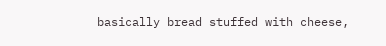basically bread stuffed with cheese,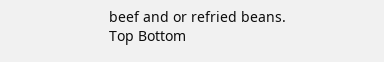beef and or refried beans.
Top Bottom